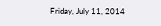Friday, July 11, 2014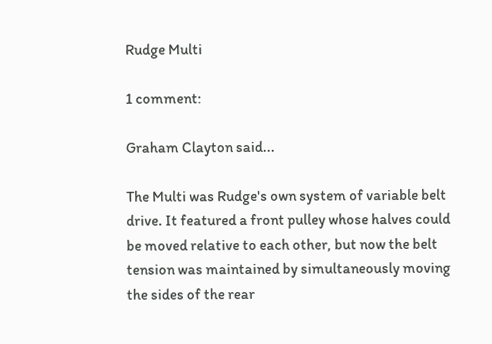Rudge Multi

1 comment:

Graham Clayton said...

The Multi was Rudge's own system of variable belt drive. It featured a front pulley whose halves could be moved relative to each other, but now the belt tension was maintained by simultaneously moving the sides of the rear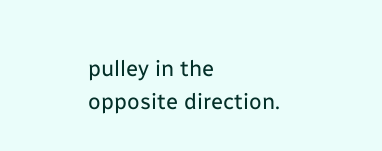pulley in the opposite direction.